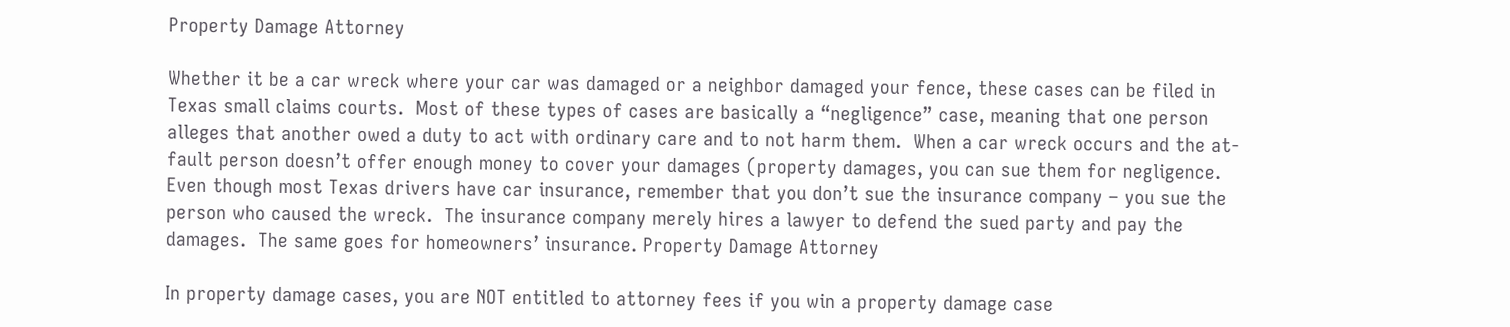Property Damage Attorney

Whether it be a car wreck where your car was damaged or a neighbor damaged your fence, these cases can be filed in Texas small claims courts.  Most of these types of cases are basically a “negligence” case, meaning that one person alleges that another owed a duty to act with ordinary care and to not harm them.  When a car wreck occurs and the at-fault person doesn’t offer enough money to cover your damages (property damages, you can sue them for negligence.  Even though most Texas drivers have car insurance, remember that you don’t sue the insurance company – you sue the person who caused the wreck.  The insurance company merely hires a lawyer to defend the sued party and pay the damages.  The same goes for homeowners’ insurance. Property Damage Attorney

In property damage cases, you are NOT entitled to attorney fees if you win a property damage case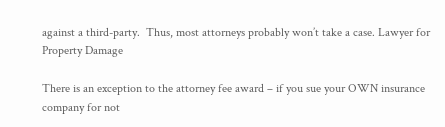against a third-party.  Thus, most attorneys probably won’t take a case. Lawyer for Property Damage

There is an exception to the attorney fee award – if you sue your OWN insurance company for not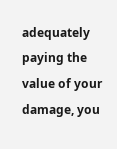adequately paying the value of your damage, you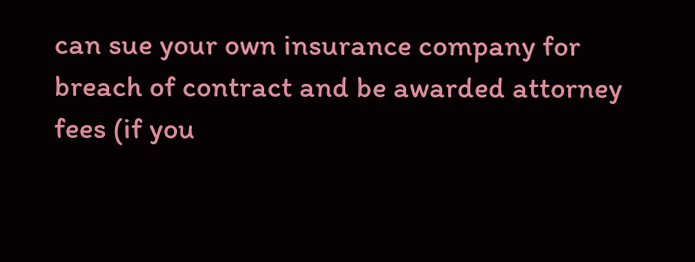can sue your own insurance company for breach of contract and be awarded attorney fees (if you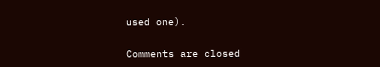used one).

Comments are closed